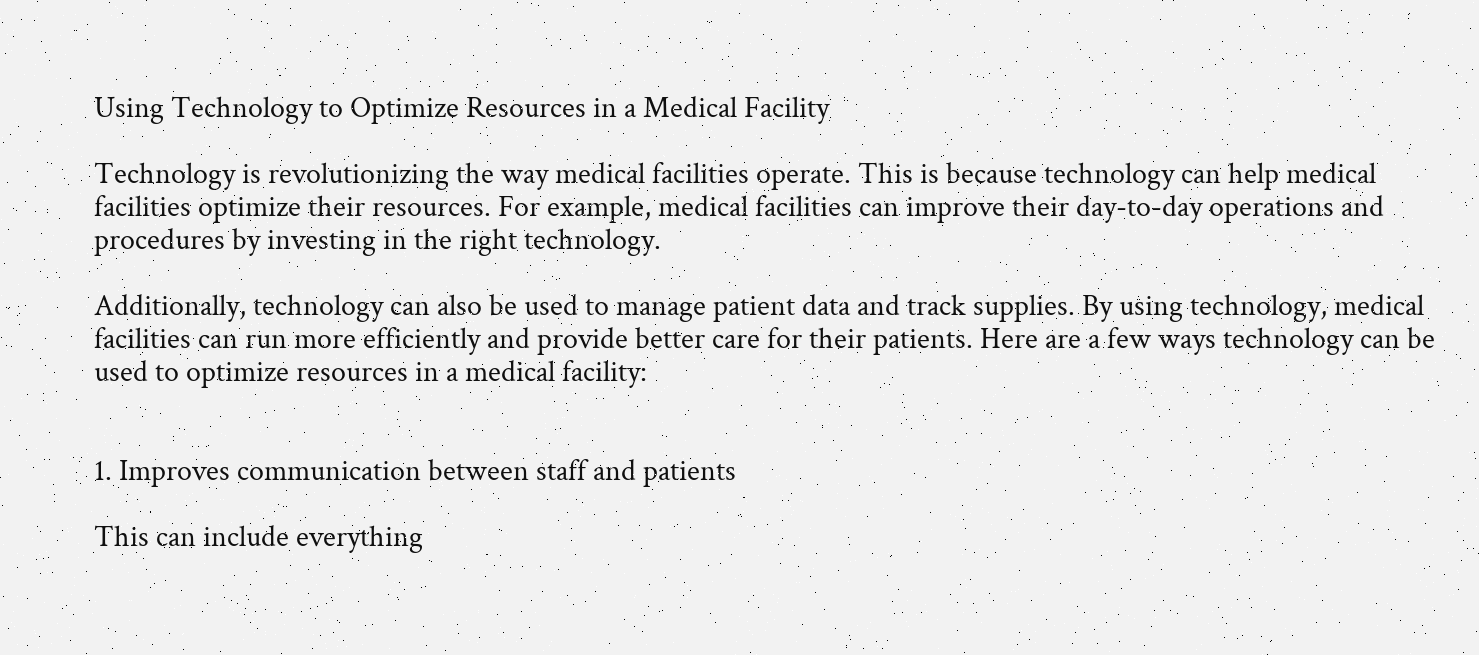Using Technology to Optimize Resources in a Medical Facility

Technology is revolutionizing the way medical facilities operate. This is because technology can help medical facilities optimize their resources. For example, medical facilities can improve their day-to-day operations and procedures by investing in the right technology.

Additionally, technology can also be used to manage patient data and track supplies. By using technology, medical facilities can run more efficiently and provide better care for their patients. Here are a few ways technology can be used to optimize resources in a medical facility:


1. Improves communication between staff and patients

This can include everything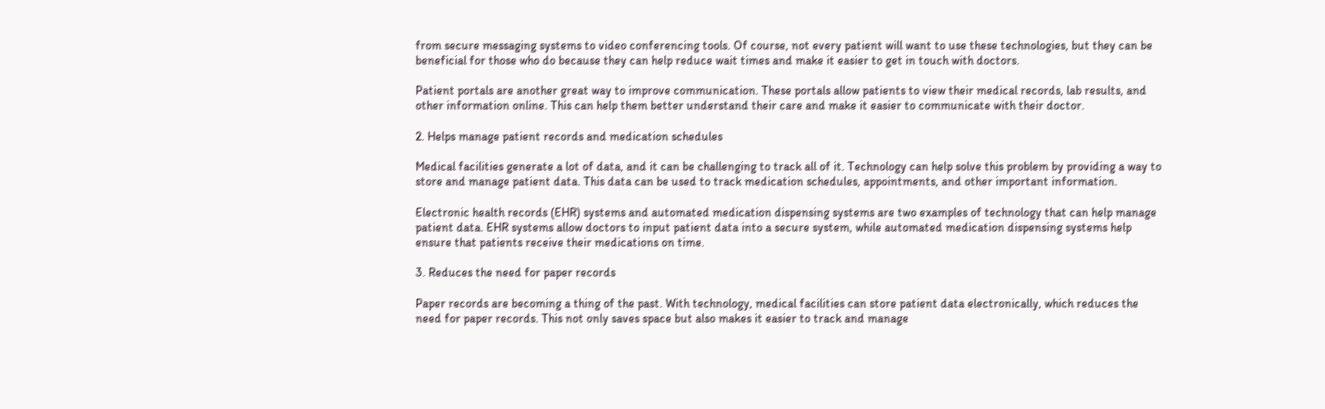from secure messaging systems to video conferencing tools. Of course, not every patient will want to use these technologies, but they can be beneficial for those who do because they can help reduce wait times and make it easier to get in touch with doctors.

Patient portals are another great way to improve communication. These portals allow patients to view their medical records, lab results, and other information online. This can help them better understand their care and make it easier to communicate with their doctor.

2. Helps manage patient records and medication schedules

Medical facilities generate a lot of data, and it can be challenging to track all of it. Technology can help solve this problem by providing a way to store and manage patient data. This data can be used to track medication schedules, appointments, and other important information.

Electronic health records (EHR) systems and automated medication dispensing systems are two examples of technology that can help manage patient data. EHR systems allow doctors to input patient data into a secure system, while automated medication dispensing systems help ensure that patients receive their medications on time.

3. Reduces the need for paper records

Paper records are becoming a thing of the past. With technology, medical facilities can store patient data electronically, which reduces the need for paper records. This not only saves space but also makes it easier to track and manage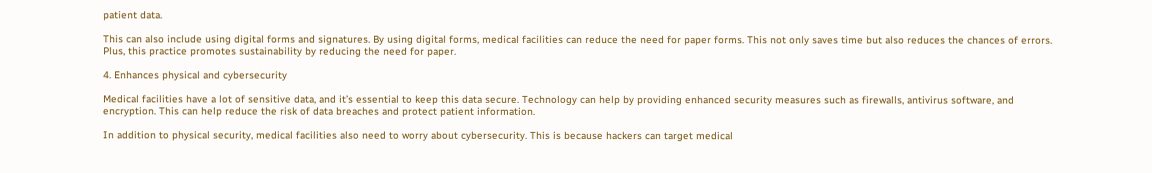patient data.

This can also include using digital forms and signatures. By using digital forms, medical facilities can reduce the need for paper forms. This not only saves time but also reduces the chances of errors. Plus, this practice promotes sustainability by reducing the need for paper.

4. Enhances physical and cybersecurity

Medical facilities have a lot of sensitive data, and it’s essential to keep this data secure. Technology can help by providing enhanced security measures such as firewalls, antivirus software, and encryption. This can help reduce the risk of data breaches and protect patient information.

In addition to physical security, medical facilities also need to worry about cybersecurity. This is because hackers can target medical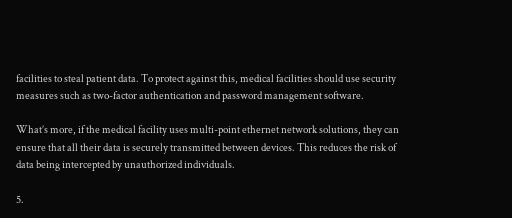facilities to steal patient data. To protect against this, medical facilities should use security measures such as two-factor authentication and password management software.

What’s more, if the medical facility uses multi-point ethernet network solutions, they can ensure that all their data is securely transmitted between devices. This reduces the risk of data being intercepted by unauthorized individuals.

5.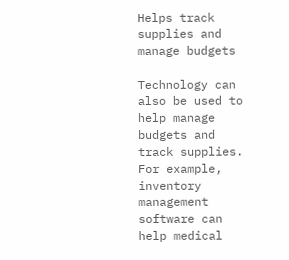Helps track supplies and manage budgets

Technology can also be used to help manage budgets and track supplies. For example, inventory management software can help medical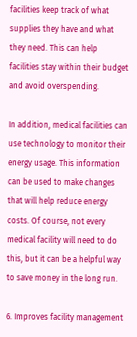facilities keep track of what supplies they have and what they need. This can help facilities stay within their budget and avoid overspending.

In addition, medical facilities can use technology to monitor their energy usage. This information can be used to make changes that will help reduce energy costs. Of course, not every medical facility will need to do this, but it can be a helpful way to save money in the long run.

6. Improves facility management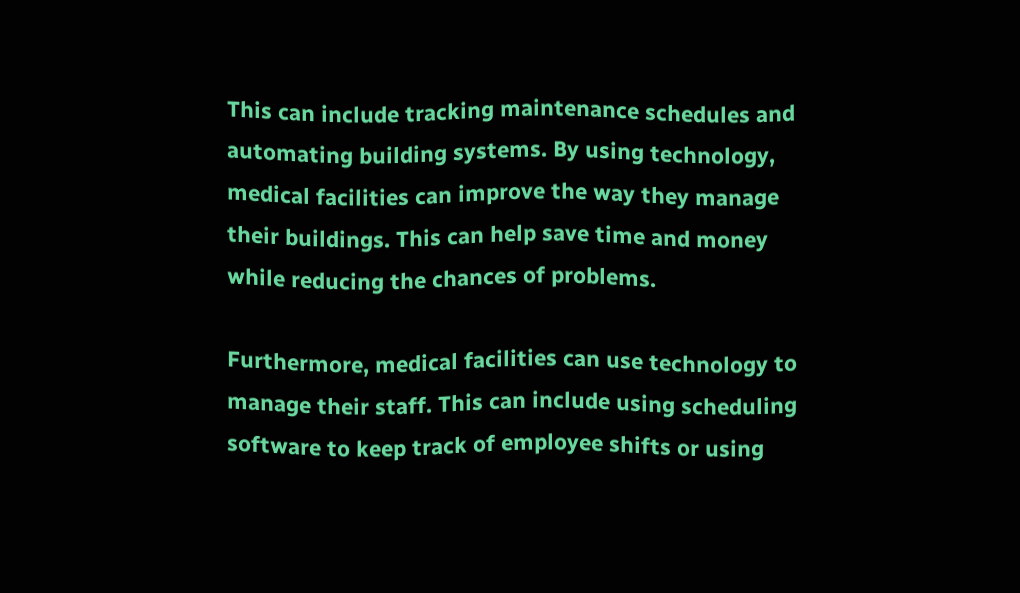This can include tracking maintenance schedules and automating building systems. By using technology, medical facilities can improve the way they manage their buildings. This can help save time and money while reducing the chances of problems.

Furthermore, medical facilities can use technology to manage their staff. This can include using scheduling software to keep track of employee shifts or using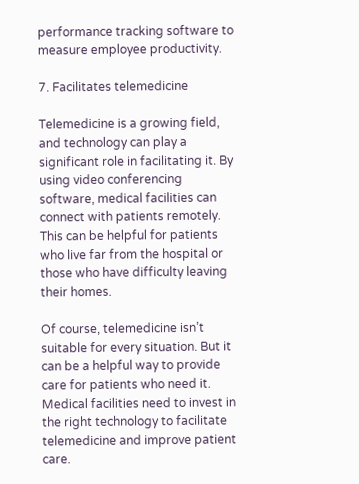performance tracking software to measure employee productivity.

7. Facilitates telemedicine

Telemedicine is a growing field, and technology can play a significant role in facilitating it. By using video conferencing software, medical facilities can connect with patients remotely. This can be helpful for patients who live far from the hospital or those who have difficulty leaving their homes.

Of course, telemedicine isn’t suitable for every situation. But it can be a helpful way to provide care for patients who need it. Medical facilities need to invest in the right technology to facilitate telemedicine and improve patient care.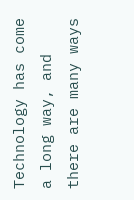Technology has come a long way, and there are many ways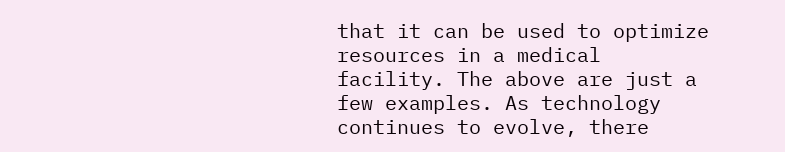that it can be used to optimize resources in a medical facility. The above are just a few examples. As technology continues to evolve, there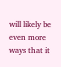will likely be even more ways that it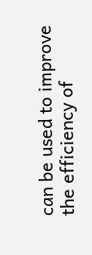can be used to improve the efficiency of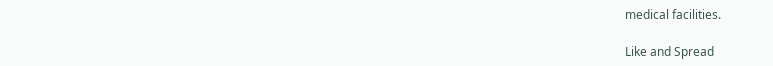medical facilities.

Like and Spread